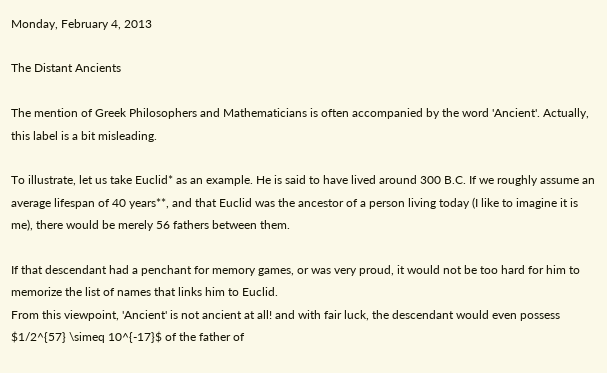Monday, February 4, 2013

The Distant Ancients

The mention of Greek Philosophers and Mathematicians is often accompanied by the word 'Ancient'. Actually, this label is a bit misleading.

To illustrate, let us take Euclid* as an example. He is said to have lived around 300 B.C. If we roughly assume an average lifespan of 40 years**, and that Euclid was the ancestor of a person living today (I like to imagine it is me), there would be merely 56 fathers between them.

If that descendant had a penchant for memory games, or was very proud, it would not be too hard for him to memorize the list of names that links him to Euclid.
From this viewpoint, 'Ancient' is not ancient at all! and with fair luck, the descendant would even possess $1/2^{57} \simeq 10^{-17}$ of the father of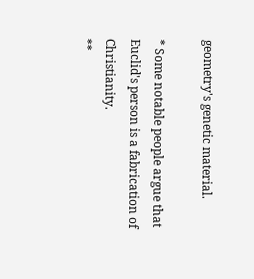geometry's genetic material.

* Some notable people argue that Euclid's person is a fabrication of Christianity.
**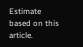Estimate based on this article.